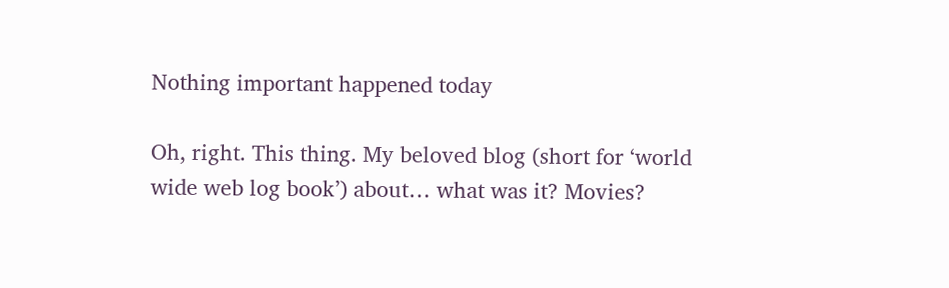Nothing important happened today

Oh, right. This thing. My beloved blog (short for ‘world wide web log book’) about… what was it? Movies?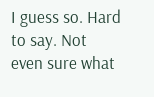I guess so. Hard to say. Not even sure what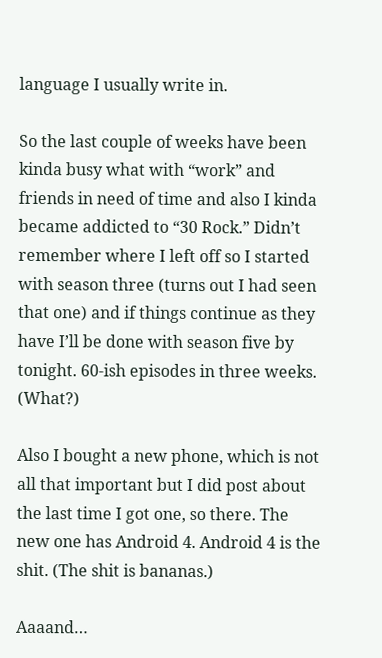language I usually write in.

So the last couple of weeks have been kinda busy what with “work” and friends in need of time and also I kinda became addicted to “30 Rock.” Didn’t remember where I left off so I started with season three (turns out I had seen that one) and if things continue as they have I’ll be done with season five by tonight. 60-ish episodes in three weeks. (What?)

Also I bought a new phone, which is not all that important but I did post about the last time I got one, so there. The new one has Android 4. Android 4 is the shit. (The shit is bananas.)

Aaaand…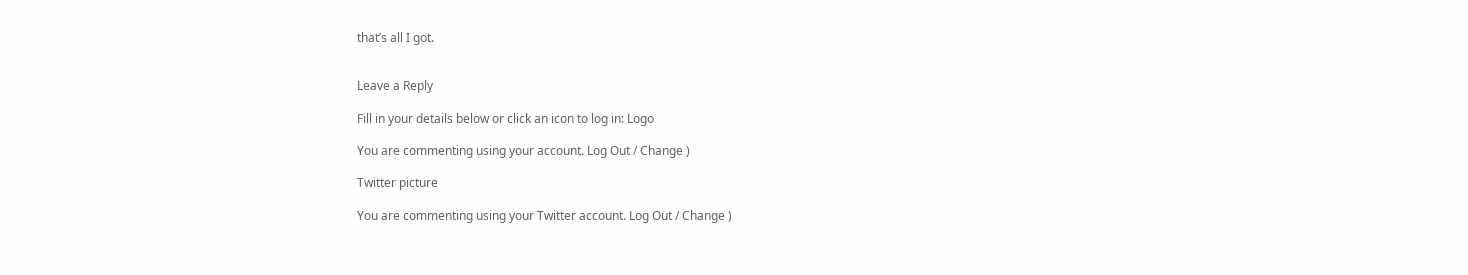that’s all I got.


Leave a Reply

Fill in your details below or click an icon to log in: Logo

You are commenting using your account. Log Out / Change )

Twitter picture

You are commenting using your Twitter account. Log Out / Change )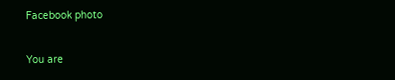Facebook photo

You are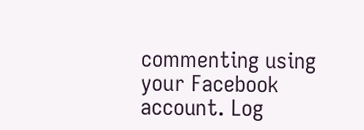commenting using your Facebook account. Log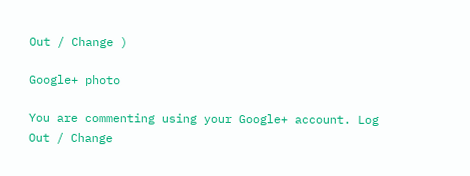Out / Change )

Google+ photo

You are commenting using your Google+ account. Log Out / Change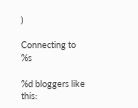)

Connecting to %s

%d bloggers like this: